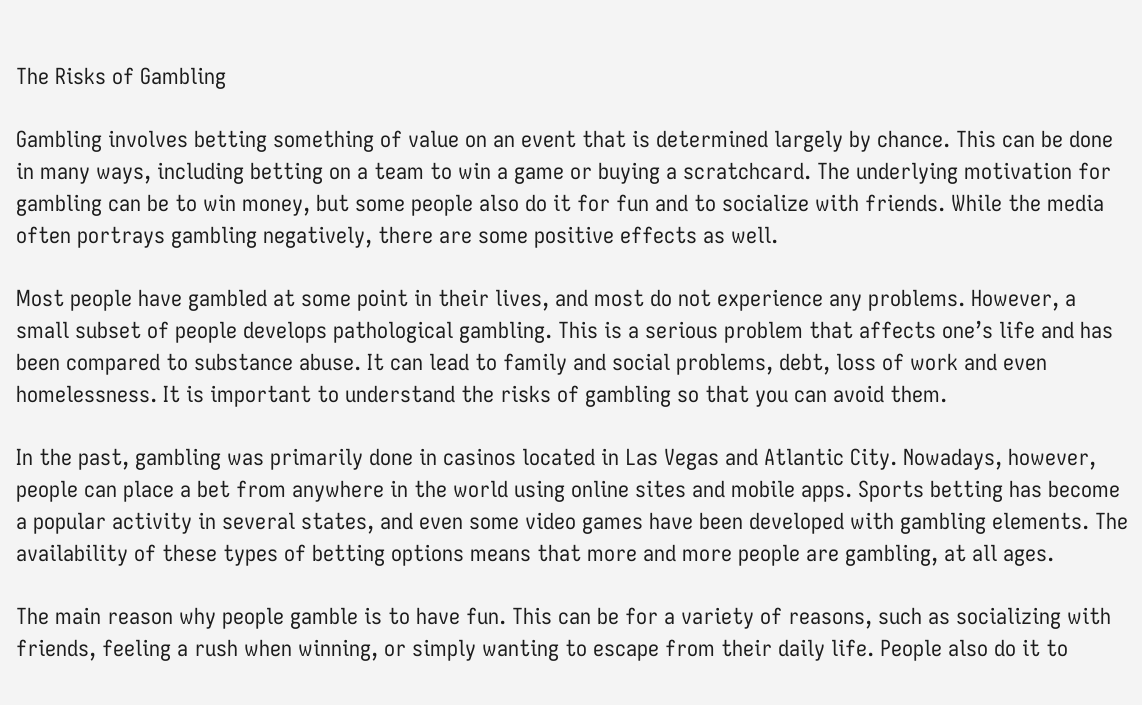The Risks of Gambling

Gambling involves betting something of value on an event that is determined largely by chance. This can be done in many ways, including betting on a team to win a game or buying a scratchcard. The underlying motivation for gambling can be to win money, but some people also do it for fun and to socialize with friends. While the media often portrays gambling negatively, there are some positive effects as well.

Most people have gambled at some point in their lives, and most do not experience any problems. However, a small subset of people develops pathological gambling. This is a serious problem that affects one’s life and has been compared to substance abuse. It can lead to family and social problems, debt, loss of work and even homelessness. It is important to understand the risks of gambling so that you can avoid them.

In the past, gambling was primarily done in casinos located in Las Vegas and Atlantic City. Nowadays, however, people can place a bet from anywhere in the world using online sites and mobile apps. Sports betting has become a popular activity in several states, and even some video games have been developed with gambling elements. The availability of these types of betting options means that more and more people are gambling, at all ages.

The main reason why people gamble is to have fun. This can be for a variety of reasons, such as socializing with friends, feeling a rush when winning, or simply wanting to escape from their daily life. People also do it to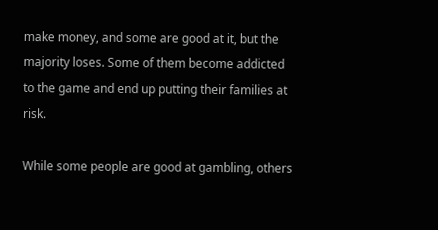make money, and some are good at it, but the majority loses. Some of them become addicted to the game and end up putting their families at risk.

While some people are good at gambling, others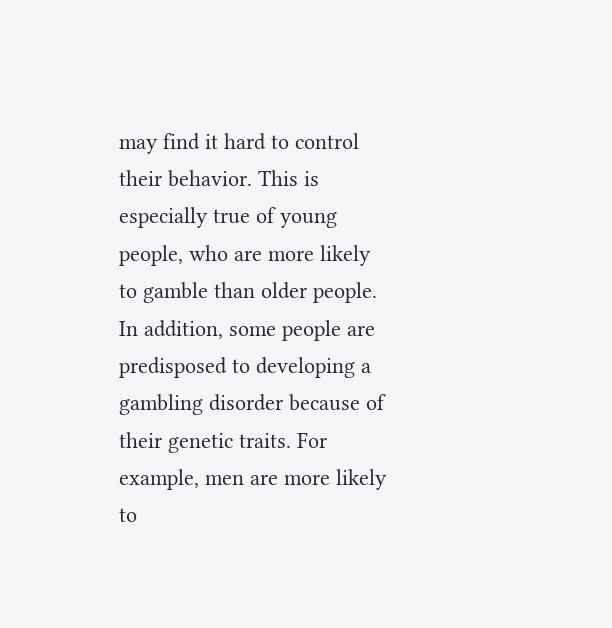may find it hard to control their behavior. This is especially true of young people, who are more likely to gamble than older people. In addition, some people are predisposed to developing a gambling disorder because of their genetic traits. For example, men are more likely to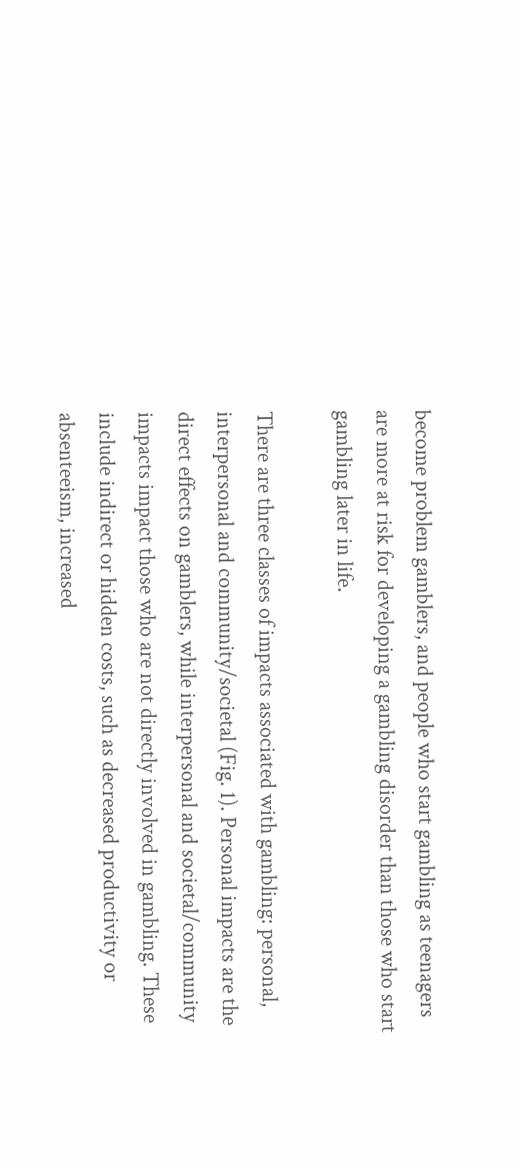become problem gamblers, and people who start gambling as teenagers are more at risk for developing a gambling disorder than those who start gambling later in life.

There are three classes of impacts associated with gambling: personal, interpersonal and community/societal (Fig. 1). Personal impacts are the direct effects on gamblers, while interpersonal and societal/community impacts impact those who are not directly involved in gambling. These include indirect or hidden costs, such as decreased productivity or absenteeism, increased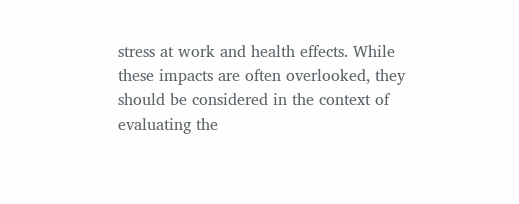stress at work and health effects. While these impacts are often overlooked, they should be considered in the context of evaluating the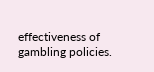effectiveness of gambling policies.